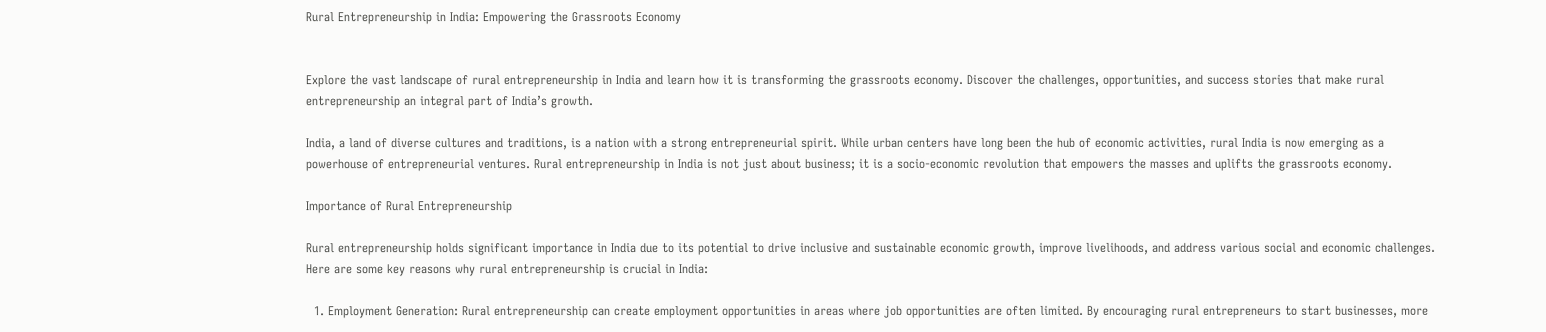Rural Entrepreneurship in India: Empowering the Grassroots Economy


Explore the vast landscape of rural entrepreneurship in India and learn how it is transforming the grassroots economy. Discover the challenges, opportunities, and success stories that make rural entrepreneurship an integral part of India’s growth.

India, a land of diverse cultures and traditions, is a nation with a strong entrepreneurial spirit. While urban centers have long been the hub of economic activities, rural India is now emerging as a powerhouse of entrepreneurial ventures. Rural entrepreneurship in India is not just about business; it is a socio-economic revolution that empowers the masses and uplifts the grassroots economy.

Importance of Rural Entrepreneurship

Rural entrepreneurship holds significant importance in India due to its potential to drive inclusive and sustainable economic growth, improve livelihoods, and address various social and economic challenges. Here are some key reasons why rural entrepreneurship is crucial in India:

  1. Employment Generation: Rural entrepreneurship can create employment opportunities in areas where job opportunities are often limited. By encouraging rural entrepreneurs to start businesses, more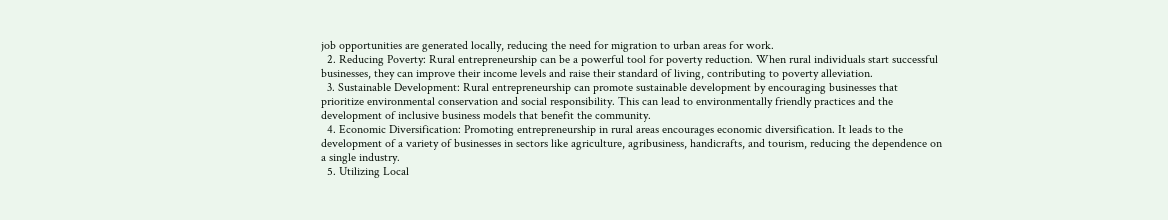job opportunities are generated locally, reducing the need for migration to urban areas for work.
  2. Reducing Poverty: Rural entrepreneurship can be a powerful tool for poverty reduction. When rural individuals start successful businesses, they can improve their income levels and raise their standard of living, contributing to poverty alleviation.
  3. Sustainable Development: Rural entrepreneurship can promote sustainable development by encouraging businesses that prioritize environmental conservation and social responsibility. This can lead to environmentally friendly practices and the development of inclusive business models that benefit the community.
  4. Economic Diversification: Promoting entrepreneurship in rural areas encourages economic diversification. It leads to the development of a variety of businesses in sectors like agriculture, agribusiness, handicrafts, and tourism, reducing the dependence on a single industry.
  5. Utilizing Local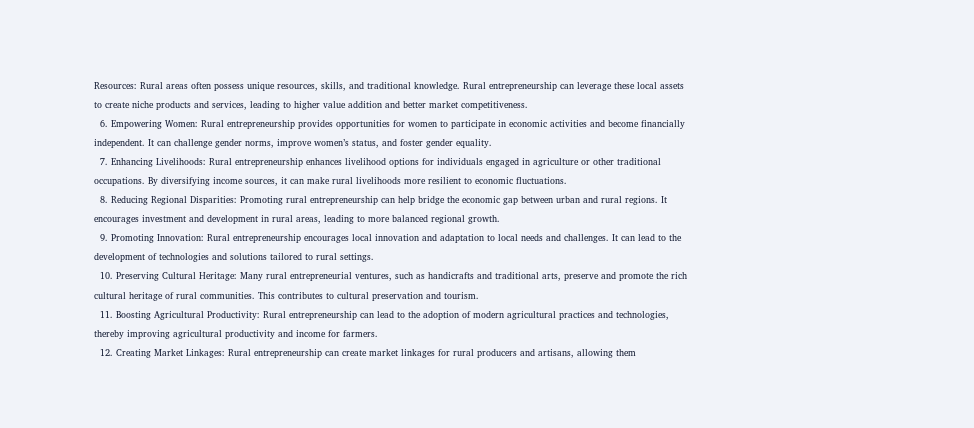Resources: Rural areas often possess unique resources, skills, and traditional knowledge. Rural entrepreneurship can leverage these local assets to create niche products and services, leading to higher value addition and better market competitiveness.
  6. Empowering Women: Rural entrepreneurship provides opportunities for women to participate in economic activities and become financially independent. It can challenge gender norms, improve women’s status, and foster gender equality.
  7. Enhancing Livelihoods: Rural entrepreneurship enhances livelihood options for individuals engaged in agriculture or other traditional occupations. By diversifying income sources, it can make rural livelihoods more resilient to economic fluctuations.
  8. Reducing Regional Disparities: Promoting rural entrepreneurship can help bridge the economic gap between urban and rural regions. It encourages investment and development in rural areas, leading to more balanced regional growth.
  9. Promoting Innovation: Rural entrepreneurship encourages local innovation and adaptation to local needs and challenges. It can lead to the development of technologies and solutions tailored to rural settings.
  10. Preserving Cultural Heritage: Many rural entrepreneurial ventures, such as handicrafts and traditional arts, preserve and promote the rich cultural heritage of rural communities. This contributes to cultural preservation and tourism.
  11. Boosting Agricultural Productivity: Rural entrepreneurship can lead to the adoption of modern agricultural practices and technologies, thereby improving agricultural productivity and income for farmers.
  12. Creating Market Linkages: Rural entrepreneurship can create market linkages for rural producers and artisans, allowing them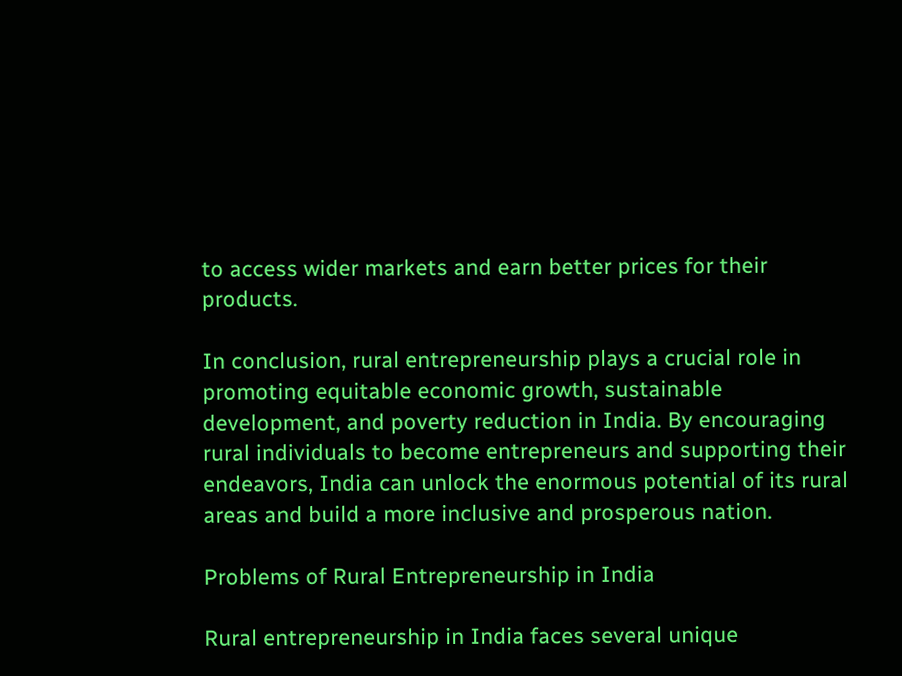to access wider markets and earn better prices for their products.

In conclusion, rural entrepreneurship plays a crucial role in promoting equitable economic growth, sustainable development, and poverty reduction in India. By encouraging rural individuals to become entrepreneurs and supporting their endeavors, India can unlock the enormous potential of its rural areas and build a more inclusive and prosperous nation.

Problems of Rural Entrepreneurship in India

Rural entrepreneurship in India faces several unique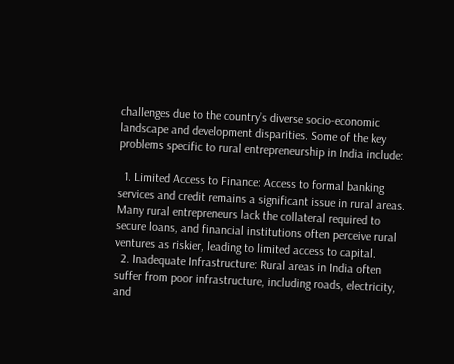challenges due to the country’s diverse socio-economic landscape and development disparities. Some of the key problems specific to rural entrepreneurship in India include:

  1. Limited Access to Finance: Access to formal banking services and credit remains a significant issue in rural areas. Many rural entrepreneurs lack the collateral required to secure loans, and financial institutions often perceive rural ventures as riskier, leading to limited access to capital.
  2. Inadequate Infrastructure: Rural areas in India often suffer from poor infrastructure, including roads, electricity, and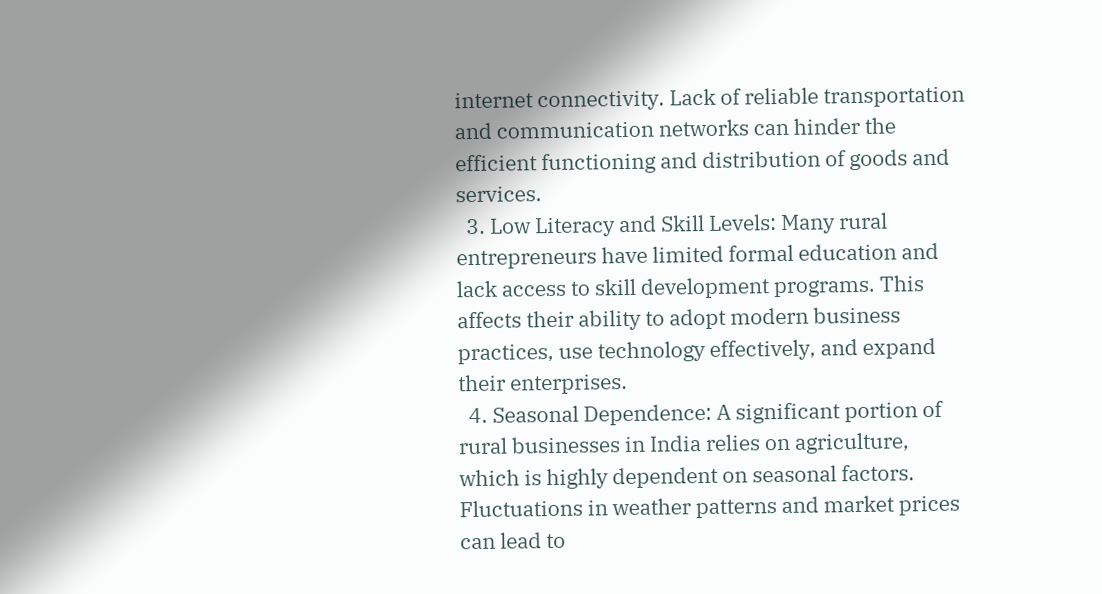internet connectivity. Lack of reliable transportation and communication networks can hinder the efficient functioning and distribution of goods and services.
  3. Low Literacy and Skill Levels: Many rural entrepreneurs have limited formal education and lack access to skill development programs. This affects their ability to adopt modern business practices, use technology effectively, and expand their enterprises.
  4. Seasonal Dependence: A significant portion of rural businesses in India relies on agriculture, which is highly dependent on seasonal factors. Fluctuations in weather patterns and market prices can lead to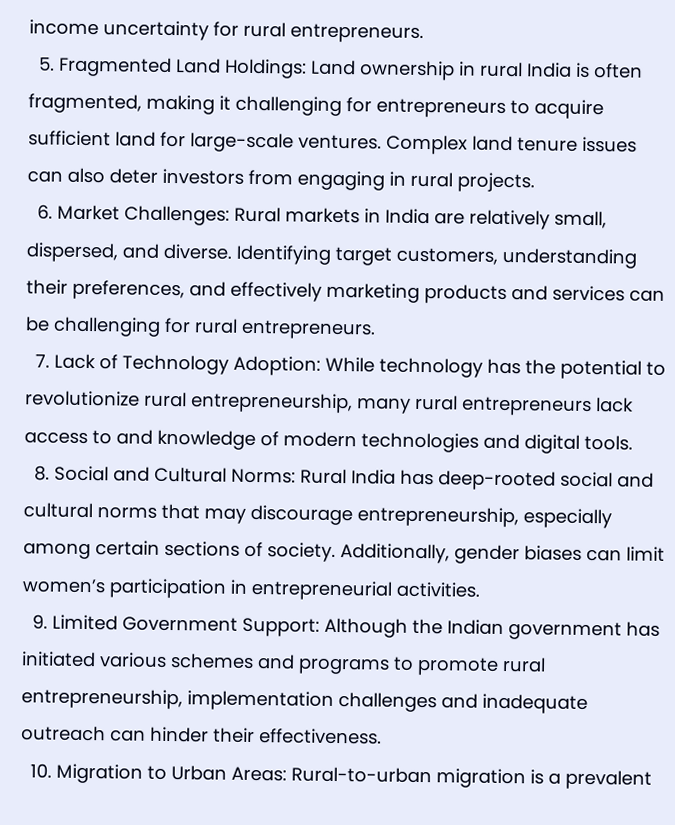income uncertainty for rural entrepreneurs.
  5. Fragmented Land Holdings: Land ownership in rural India is often fragmented, making it challenging for entrepreneurs to acquire sufficient land for large-scale ventures. Complex land tenure issues can also deter investors from engaging in rural projects.
  6. Market Challenges: Rural markets in India are relatively small, dispersed, and diverse. Identifying target customers, understanding their preferences, and effectively marketing products and services can be challenging for rural entrepreneurs.
  7. Lack of Technology Adoption: While technology has the potential to revolutionize rural entrepreneurship, many rural entrepreneurs lack access to and knowledge of modern technologies and digital tools.
  8. Social and Cultural Norms: Rural India has deep-rooted social and cultural norms that may discourage entrepreneurship, especially among certain sections of society. Additionally, gender biases can limit women’s participation in entrepreneurial activities.
  9. Limited Government Support: Although the Indian government has initiated various schemes and programs to promote rural entrepreneurship, implementation challenges and inadequate outreach can hinder their effectiveness.
  10. Migration to Urban Areas: Rural-to-urban migration is a prevalent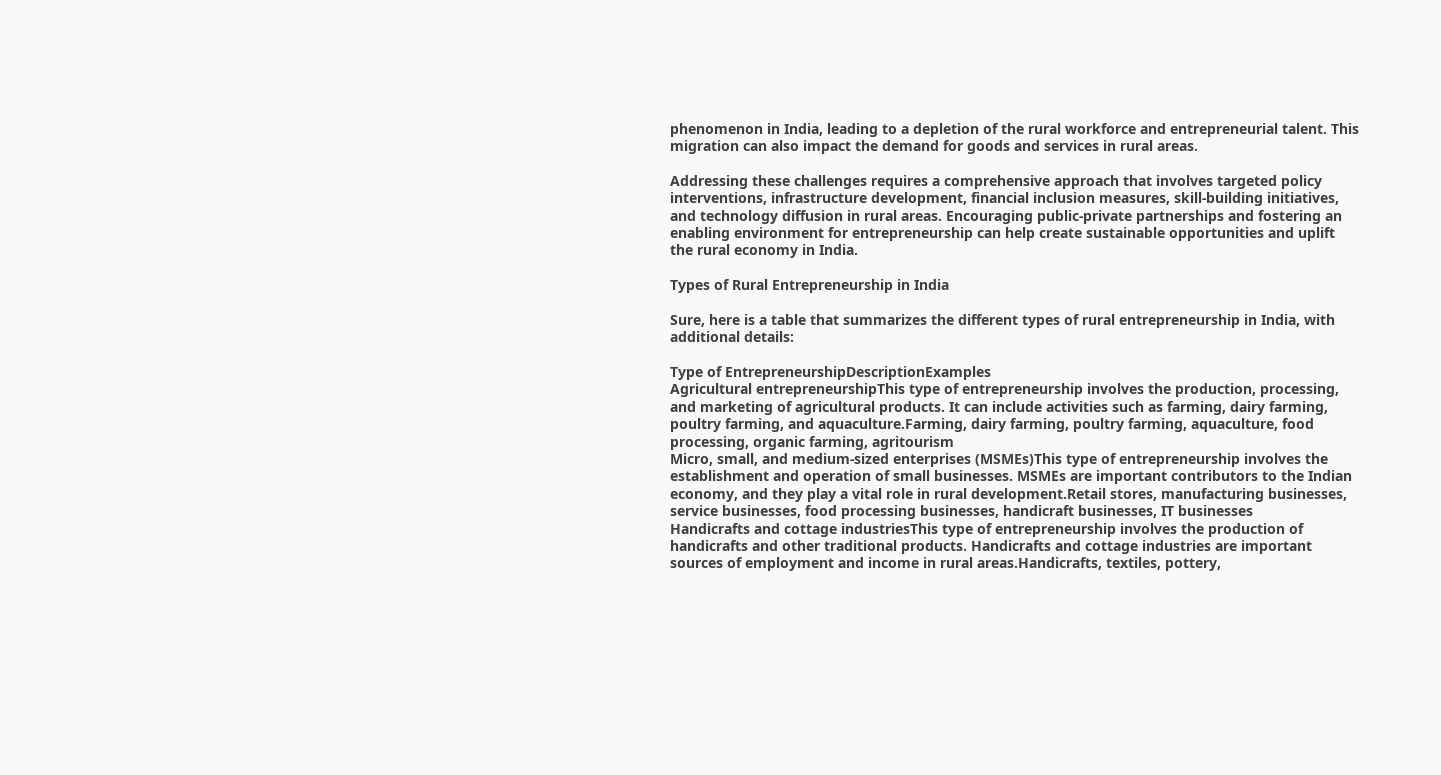phenomenon in India, leading to a depletion of the rural workforce and entrepreneurial talent. This migration can also impact the demand for goods and services in rural areas.

Addressing these challenges requires a comprehensive approach that involves targeted policy interventions, infrastructure development, financial inclusion measures, skill-building initiatives, and technology diffusion in rural areas. Encouraging public-private partnerships and fostering an enabling environment for entrepreneurship can help create sustainable opportunities and uplift the rural economy in India.

Types of Rural Entrepreneurship in India

Sure, here is a table that summarizes the different types of rural entrepreneurship in India, with additional details:

Type of EntrepreneurshipDescriptionExamples
Agricultural entrepreneurshipThis type of entrepreneurship involves the production, processing, and marketing of agricultural products. It can include activities such as farming, dairy farming, poultry farming, and aquaculture.Farming, dairy farming, poultry farming, aquaculture, food processing, organic farming, agritourism
Micro, small, and medium-sized enterprises (MSMEs)This type of entrepreneurship involves the establishment and operation of small businesses. MSMEs are important contributors to the Indian economy, and they play a vital role in rural development.Retail stores, manufacturing businesses, service businesses, food processing businesses, handicraft businesses, IT businesses
Handicrafts and cottage industriesThis type of entrepreneurship involves the production of handicrafts and other traditional products. Handicrafts and cottage industries are important sources of employment and income in rural areas.Handicrafts, textiles, pottery,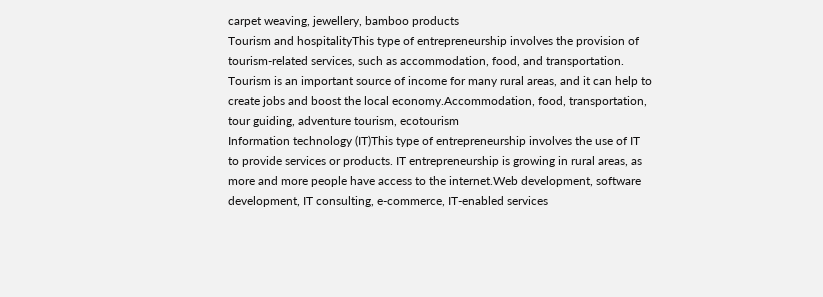carpet weaving, jewellery, bamboo products
Tourism and hospitalityThis type of entrepreneurship involves the provision of tourism-related services, such as accommodation, food, and transportation. Tourism is an important source of income for many rural areas, and it can help to create jobs and boost the local economy.Accommodation, food, transportation, tour guiding, adventure tourism, ecotourism
Information technology (IT)This type of entrepreneurship involves the use of IT to provide services or products. IT entrepreneurship is growing in rural areas, as more and more people have access to the internet.Web development, software development, IT consulting, e-commerce, IT-enabled services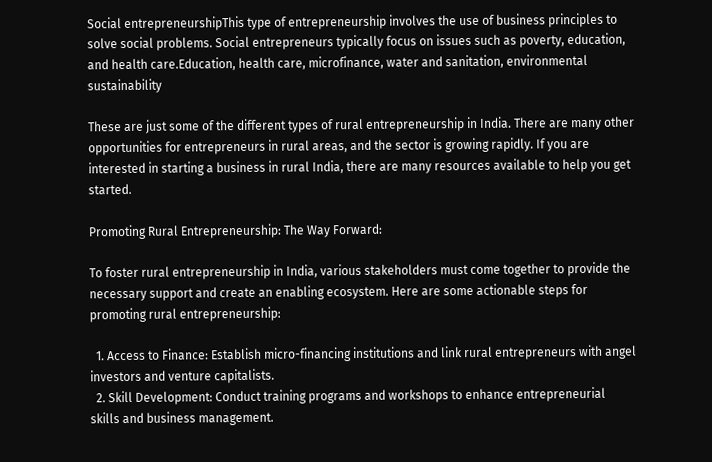Social entrepreneurshipThis type of entrepreneurship involves the use of business principles to solve social problems. Social entrepreneurs typically focus on issues such as poverty, education, and health care.Education, health care, microfinance, water and sanitation, environmental sustainability

These are just some of the different types of rural entrepreneurship in India. There are many other opportunities for entrepreneurs in rural areas, and the sector is growing rapidly. If you are interested in starting a business in rural India, there are many resources available to help you get started.

Promoting Rural Entrepreneurship: The Way Forward:

To foster rural entrepreneurship in India, various stakeholders must come together to provide the necessary support and create an enabling ecosystem. Here are some actionable steps for promoting rural entrepreneurship:

  1. Access to Finance: Establish micro-financing institutions and link rural entrepreneurs with angel investors and venture capitalists.
  2. Skill Development: Conduct training programs and workshops to enhance entrepreneurial skills and business management.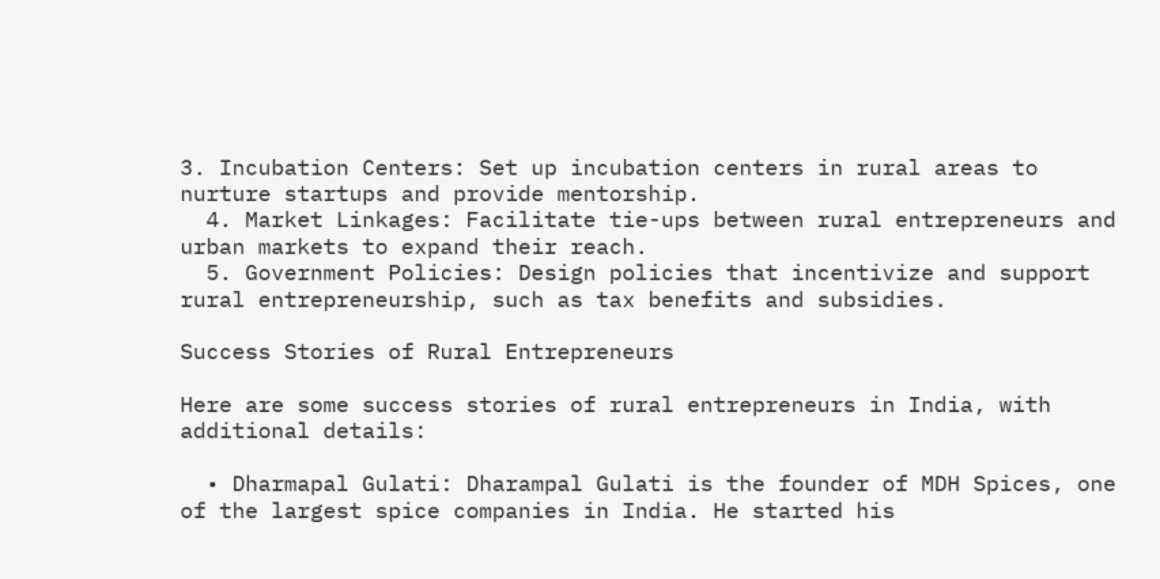3. Incubation Centers: Set up incubation centers in rural areas to nurture startups and provide mentorship.
  4. Market Linkages: Facilitate tie-ups between rural entrepreneurs and urban markets to expand their reach.
  5. Government Policies: Design policies that incentivize and support rural entrepreneurship, such as tax benefits and subsidies.

Success Stories of Rural Entrepreneurs

Here are some success stories of rural entrepreneurs in India, with additional details:

  • Dharmapal Gulati: Dharampal Gulati is the founder of MDH Spices, one of the largest spice companies in India. He started his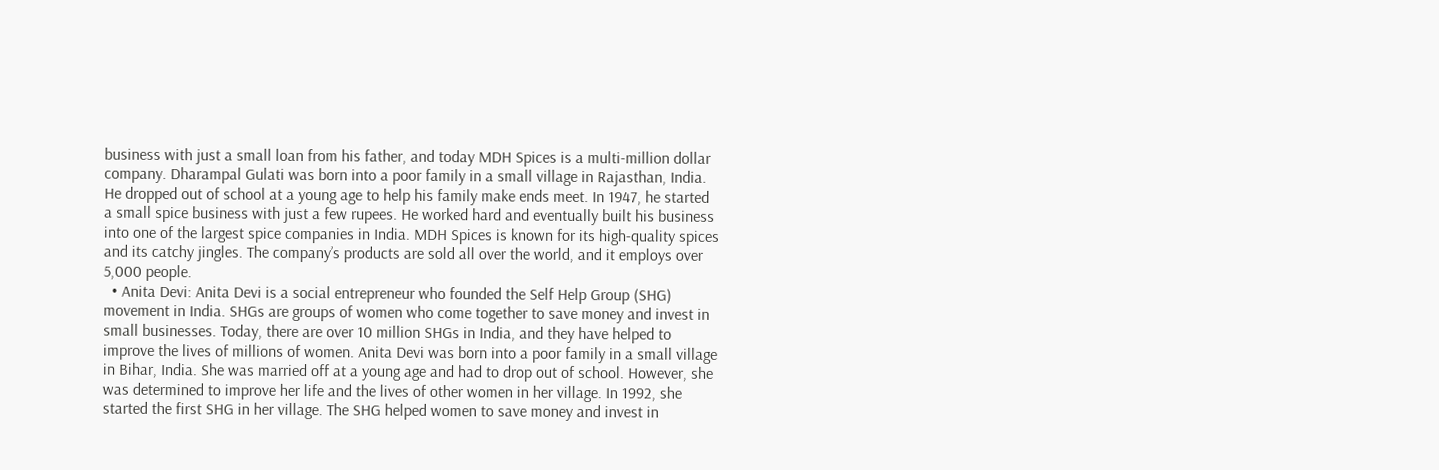business with just a small loan from his father, and today MDH Spices is a multi-million dollar company. Dharampal Gulati was born into a poor family in a small village in Rajasthan, India. He dropped out of school at a young age to help his family make ends meet. In 1947, he started a small spice business with just a few rupees. He worked hard and eventually built his business into one of the largest spice companies in India. MDH Spices is known for its high-quality spices and its catchy jingles. The company’s products are sold all over the world, and it employs over 5,000 people.
  • Anita Devi: Anita Devi is a social entrepreneur who founded the Self Help Group (SHG) movement in India. SHGs are groups of women who come together to save money and invest in small businesses. Today, there are over 10 million SHGs in India, and they have helped to improve the lives of millions of women. Anita Devi was born into a poor family in a small village in Bihar, India. She was married off at a young age and had to drop out of school. However, she was determined to improve her life and the lives of other women in her village. In 1992, she started the first SHG in her village. The SHG helped women to save money and invest in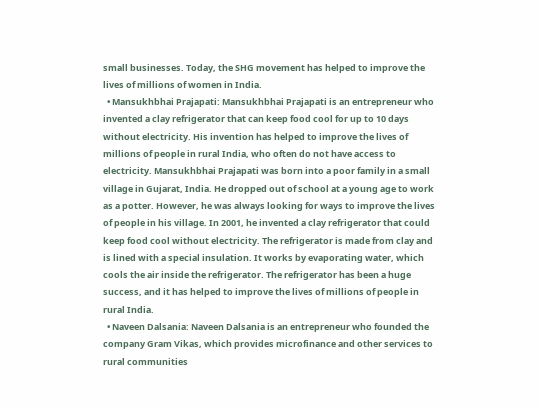small businesses. Today, the SHG movement has helped to improve the lives of millions of women in India.
  • Mansukhbhai Prajapati: Mansukhbhai Prajapati is an entrepreneur who invented a clay refrigerator that can keep food cool for up to 10 days without electricity. His invention has helped to improve the lives of millions of people in rural India, who often do not have access to electricity. Mansukhbhai Prajapati was born into a poor family in a small village in Gujarat, India. He dropped out of school at a young age to work as a potter. However, he was always looking for ways to improve the lives of people in his village. In 2001, he invented a clay refrigerator that could keep food cool without electricity. The refrigerator is made from clay and is lined with a special insulation. It works by evaporating water, which cools the air inside the refrigerator. The refrigerator has been a huge success, and it has helped to improve the lives of millions of people in rural India.
  • Naveen Dalsania: Naveen Dalsania is an entrepreneur who founded the company Gram Vikas, which provides microfinance and other services to rural communities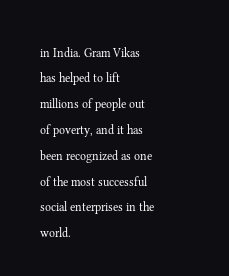in India. Gram Vikas has helped to lift millions of people out of poverty, and it has been recognized as one of the most successful social enterprises in the world.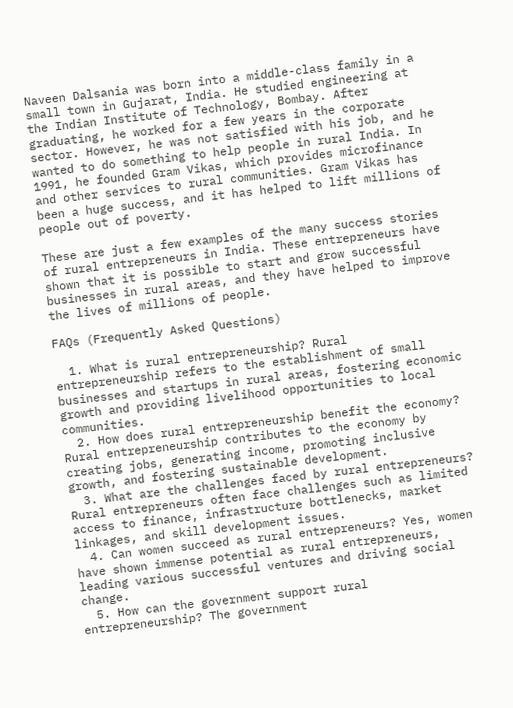Naveen Dalsania was born into a middle-class family in a small town in Gujarat, India. He studied engineering at the Indian Institute of Technology, Bombay. After graduating, he worked for a few years in the corporate sector. However, he was not satisfied with his job, and he wanted to do something to help people in rural India. In 1991, he founded Gram Vikas, which provides microfinance and other services to rural communities. Gram Vikas has been a huge success, and it has helped to lift millions of people out of poverty.

These are just a few examples of the many success stories of rural entrepreneurs in India. These entrepreneurs have shown that it is possible to start and grow successful businesses in rural areas, and they have helped to improve the lives of millions of people.

FAQs (Frequently Asked Questions)

  1. What is rural entrepreneurship? Rural entrepreneurship refers to the establishment of small businesses and startups in rural areas, fostering economic growth and providing livelihood opportunities to local communities.
  2. How does rural entrepreneurship benefit the economy? Rural entrepreneurship contributes to the economy by creating jobs, generating income, promoting inclusive growth, and fostering sustainable development.
  3. What are the challenges faced by rural entrepreneurs? Rural entrepreneurs often face challenges such as limited access to finance, infrastructure bottlenecks, market linkages, and skill development issues.
  4. Can women succeed as rural entrepreneurs? Yes, women have shown immense potential as rural entrepreneurs, leading various successful ventures and driving social change.
  5. How can the government support rural entrepreneurship? The government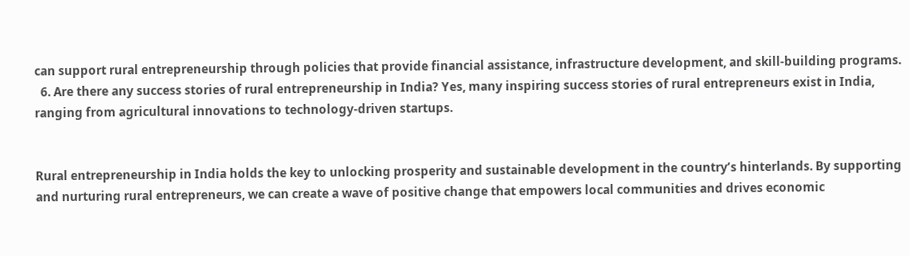can support rural entrepreneurship through policies that provide financial assistance, infrastructure development, and skill-building programs.
  6. Are there any success stories of rural entrepreneurship in India? Yes, many inspiring success stories of rural entrepreneurs exist in India, ranging from agricultural innovations to technology-driven startups.


Rural entrepreneurship in India holds the key to unlocking prosperity and sustainable development in the country’s hinterlands. By supporting and nurturing rural entrepreneurs, we can create a wave of positive change that empowers local communities and drives economic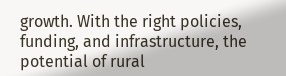growth. With the right policies, funding, and infrastructure, the potential of rural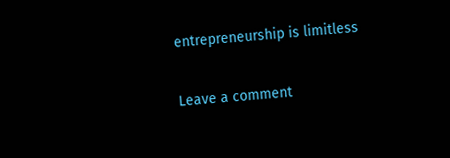entrepreneurship is limitless

Leave a comment